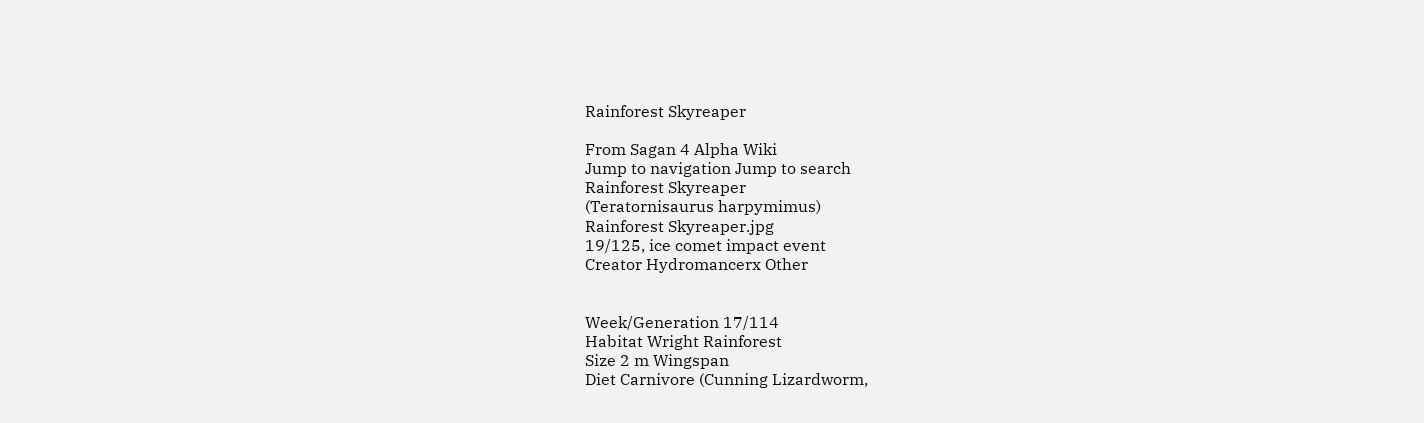Rainforest Skyreaper

From Sagan 4 Alpha Wiki
Jump to navigation Jump to search
Rainforest Skyreaper
(Teratornisaurus harpymimus)
Rainforest Skyreaper.jpg
19/125, ice comet impact event
Creator Hydromancerx Other


Week/Generation 17/114
Habitat Wright Rainforest
Size 2 m Wingspan
Diet Carnivore (Cunning Lizardworm,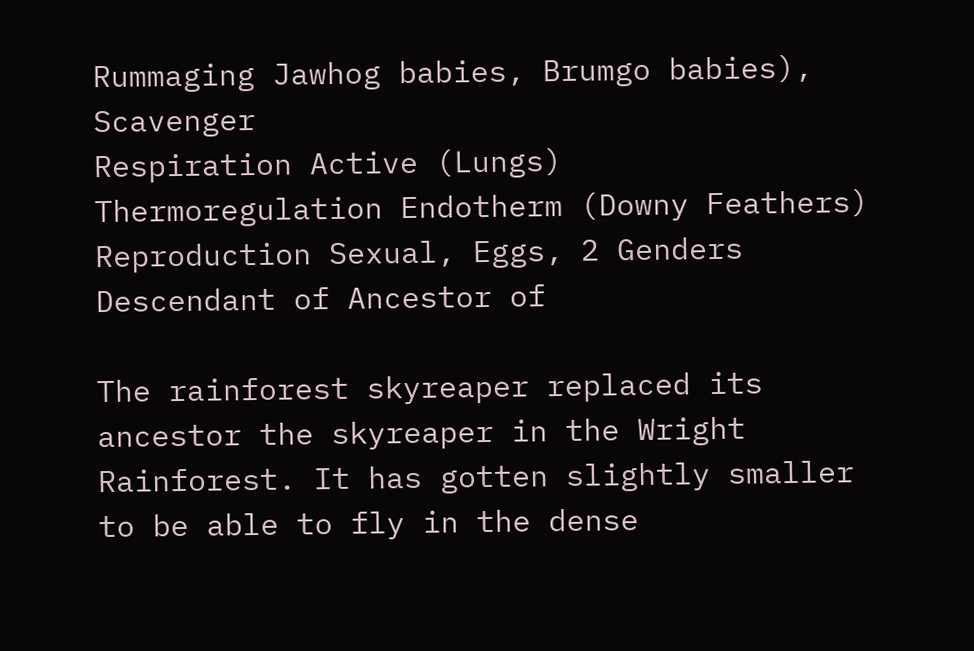Rummaging Jawhog babies, Brumgo babies), Scavenger
Respiration Active (Lungs)
Thermoregulation Endotherm (Downy Feathers)
Reproduction Sexual, Eggs, 2 Genders
Descendant of Ancestor of

The rainforest skyreaper replaced its ancestor the skyreaper in the Wright Rainforest. It has gotten slightly smaller to be able to fly in the dense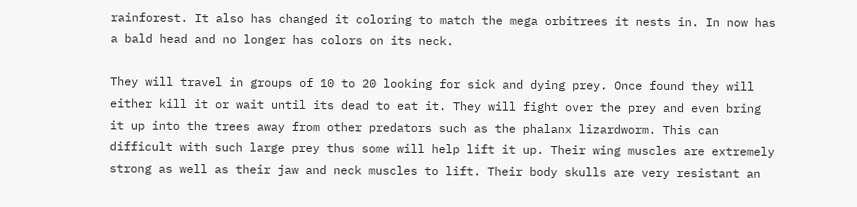rainforest. It also has changed it coloring to match the mega orbitrees it nests in. In now has a bald head and no longer has colors on its neck.

They will travel in groups of 10 to 20 looking for sick and dying prey. Once found they will either kill it or wait until its dead to eat it. They will fight over the prey and even bring it up into the trees away from other predators such as the phalanx lizardworm. This can difficult with such large prey thus some will help lift it up. Their wing muscles are extremely strong as well as their jaw and neck muscles to lift. Their body skulls are very resistant an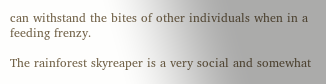can withstand the bites of other individuals when in a feeding frenzy.

The rainforest skyreaper is a very social and somewhat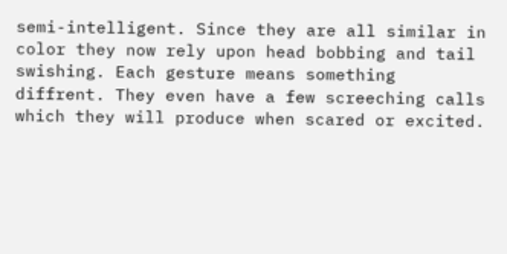semi-intelligent. Since they are all similar in color they now rely upon head bobbing and tail swishing. Each gesture means something diffrent. They even have a few screeching calls which they will produce when scared or excited.